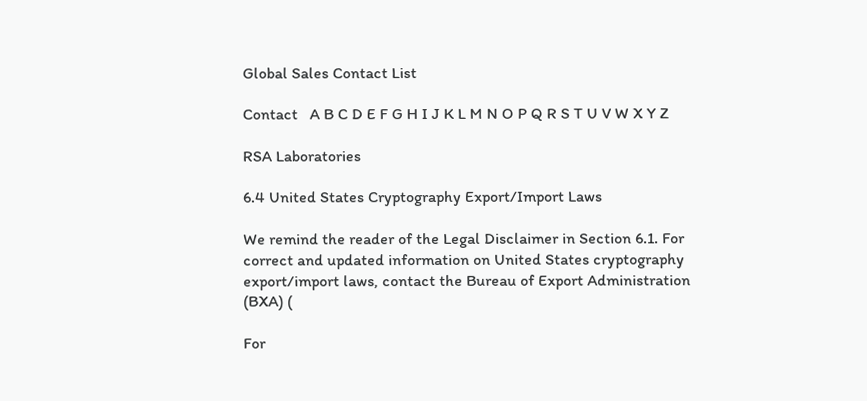Global Sales Contact List

Contact   A B C D E F G H I J K L M N O P Q R S T U V W X Y Z

RSA Laboratories

6.4 United States Cryptography Export/Import Laws

We remind the reader of the Legal Disclaimer in Section 6.1. For correct and updated information on United States cryptography export/import laws, contact the Bureau of Export Administration (BXA) (

For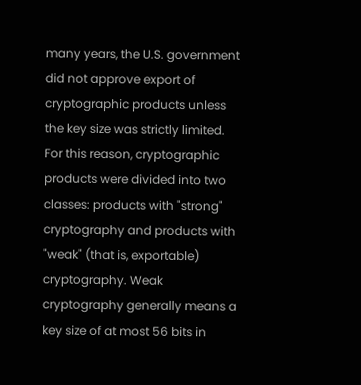many years, the U.S. government did not approve export of cryptographic products unless the key size was strictly limited. For this reason, cryptographic products were divided into two classes: products with "strong" cryptography and products with "weak" (that is, exportable) cryptography. Weak cryptography generally means a key size of at most 56 bits in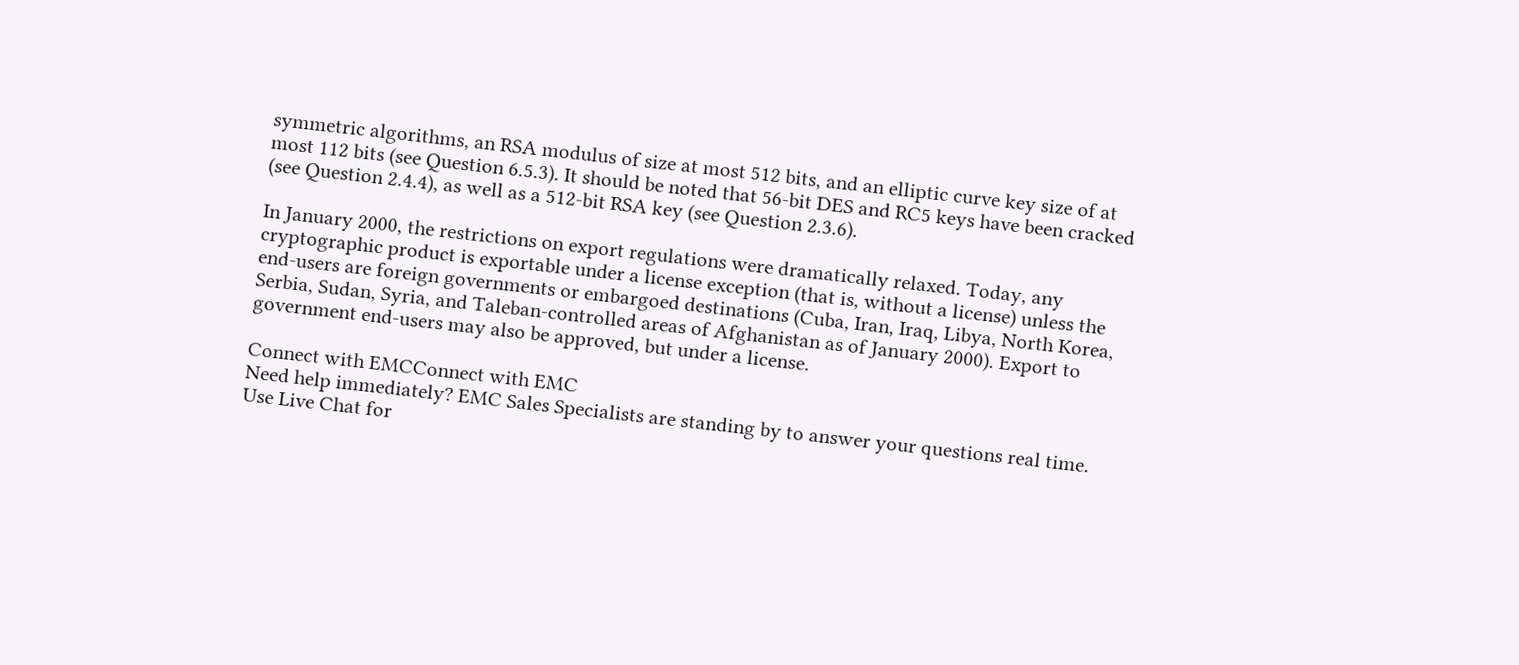symmetric algorithms, an RSA modulus of size at most 512 bits, and an elliptic curve key size of at most 112 bits (see Question 6.5.3). It should be noted that 56-bit DES and RC5 keys have been cracked (see Question 2.4.4), as well as a 512-bit RSA key (see Question 2.3.6).

In January 2000, the restrictions on export regulations were dramatically relaxed. Today, any cryptographic product is exportable under a license exception (that is, without a license) unless the end-users are foreign governments or embargoed destinations (Cuba, Iran, Iraq, Libya, North Korea, Serbia, Sudan, Syria, and Taleban-controlled areas of Afghanistan as of January 2000). Export to government end-users may also be approved, but under a license.

Connect with EMCConnect with EMC
Need help immediately? EMC Sales Specialists are standing by to answer your questions real time.
Use Live Chat for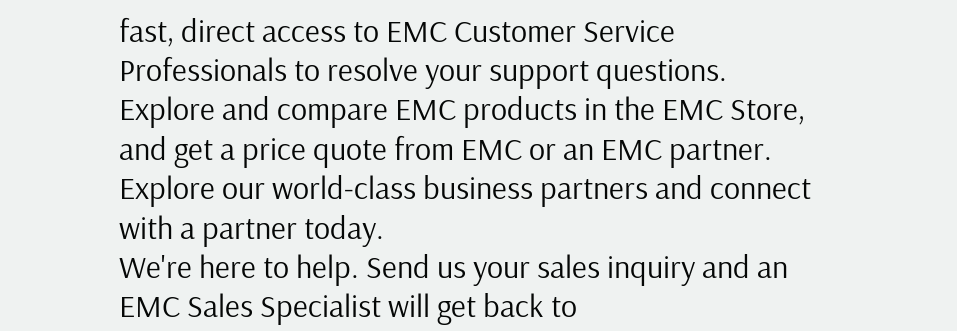fast, direct access to EMC Customer Service Professionals to resolve your support questions.
Explore and compare EMC products in the EMC Store, and get a price quote from EMC or an EMC partner.
Explore our world-class business partners and connect with a partner today.
We're here to help. Send us your sales inquiry and an EMC Sales Specialist will get back to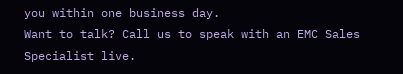you within one business day.
Want to talk? Call us to speak with an EMC Sales Specialist live.